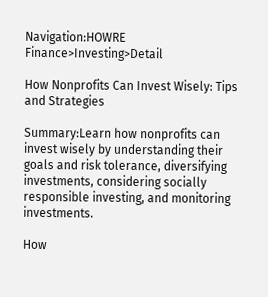Navigation:HOWRE Finance>Investing>Detail

How Nonprofits Can Invest Wisely: Tips and Strategies

Summary:Learn how nonprofits can invest wisely by understanding their goals and risk tolerance, diversifying investments, considering socially responsible investing, and monitoring investments.

How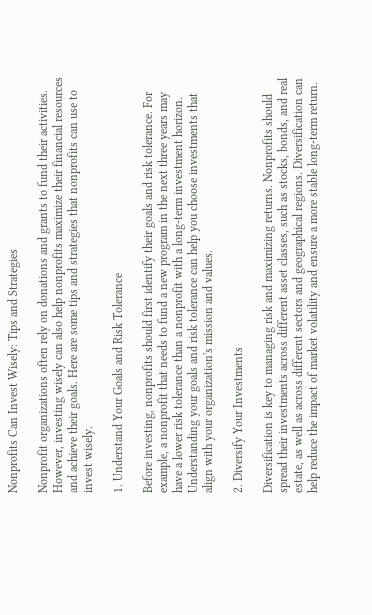Nonprofits Can Invest Wisely: Tips and Strategies

Nonprofit organizations often rely on donations and grants to fund their activities. However, investing wisely can also help nonprofits maximize their financial resources and achieve their goals. Here are some tips and strategies that nonprofits can use to invest wisely.

1. Understand Your Goals and Risk Tolerance

Before investing, nonprofits should first identify their goals and risk tolerance. For example, a nonprofit that needs to fund a new program in the next three years may have a lower risk tolerance than a nonprofit with a long-term investment horizon. Understanding your goals and risk tolerance can help you choose investments that align with your organization's mission and values.

2. Diversify Your Investments

Diversification is key to managing risk and maximizing returns. Nonprofits should spread their investments across different asset classes, such as stocks, bonds, and real estate, as well as across different sectors and geographical regions. Diversification can help reduce the impact of market volatility and ensure a more stable long-term return.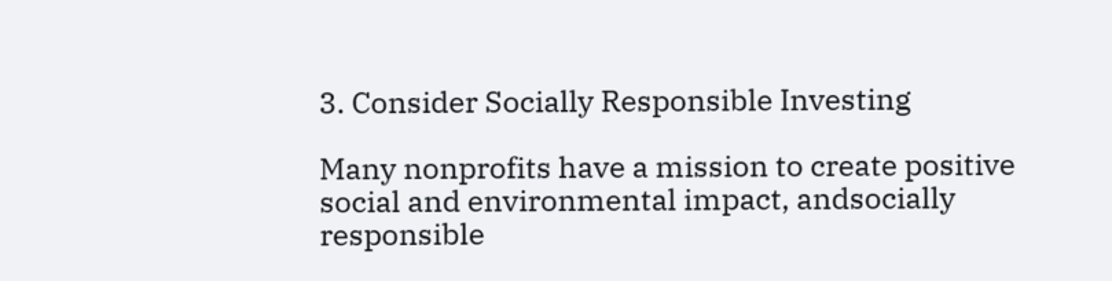3. Consider Socially Responsible Investing

Many nonprofits have a mission to create positive social and environmental impact, andsocially responsible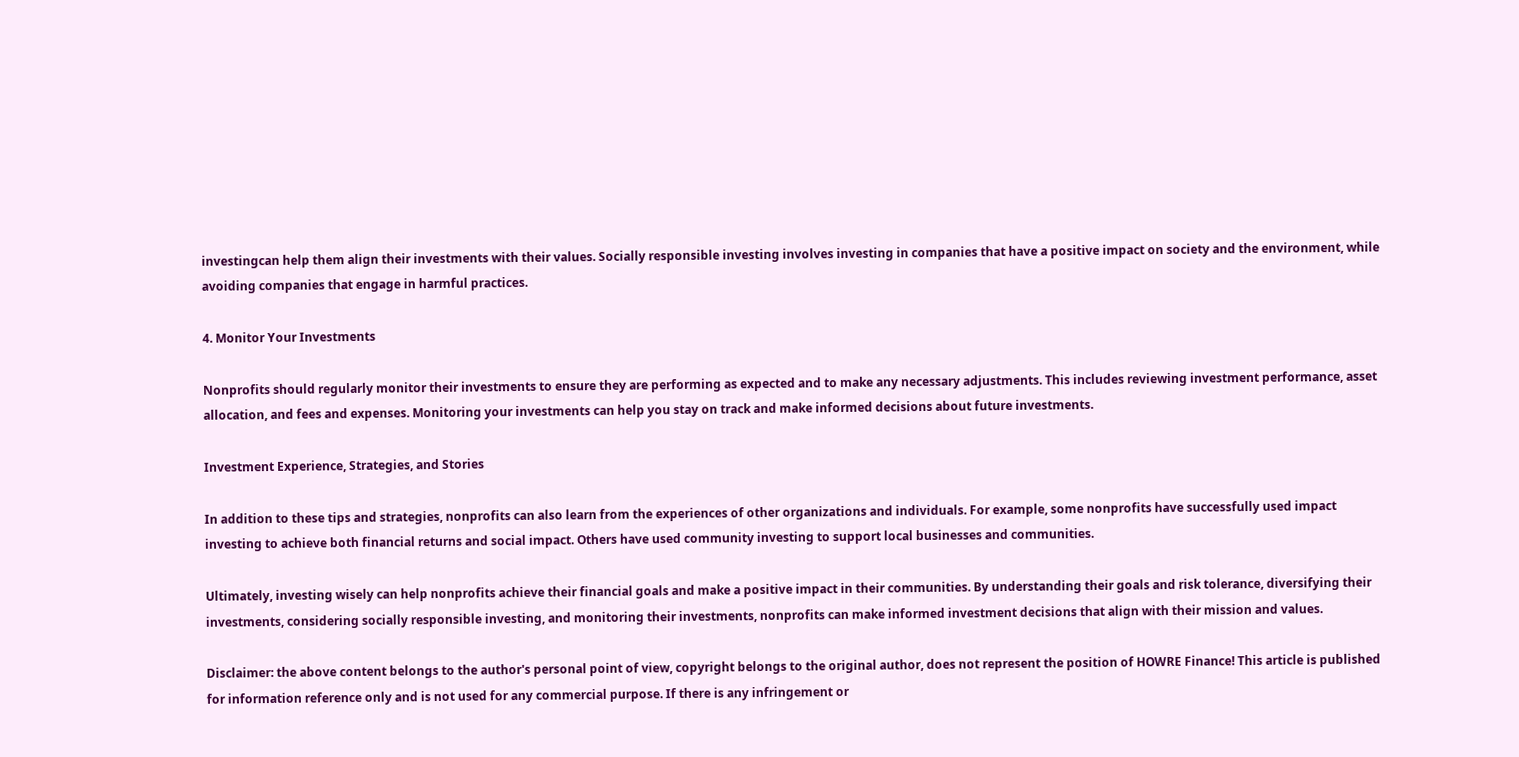investingcan help them align their investments with their values. Socially responsible investing involves investing in companies that have a positive impact on society and the environment, while avoiding companies that engage in harmful practices.

4. Monitor Your Investments

Nonprofits should regularly monitor their investments to ensure they are performing as expected and to make any necessary adjustments. This includes reviewing investment performance, asset allocation, and fees and expenses. Monitoring your investments can help you stay on track and make informed decisions about future investments.

Investment Experience, Strategies, and Stories

In addition to these tips and strategies, nonprofits can also learn from the experiences of other organizations and individuals. For example, some nonprofits have successfully used impact investing to achieve both financial returns and social impact. Others have used community investing to support local businesses and communities.

Ultimately, investing wisely can help nonprofits achieve their financial goals and make a positive impact in their communities. By understanding their goals and risk tolerance, diversifying their investments, considering socially responsible investing, and monitoring their investments, nonprofits can make informed investment decisions that align with their mission and values.

Disclaimer: the above content belongs to the author's personal point of view, copyright belongs to the original author, does not represent the position of HOWRE Finance! This article is published for information reference only and is not used for any commercial purpose. If there is any infringement or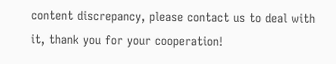content discrepancy, please contact us to deal with it, thank you for your cooperation!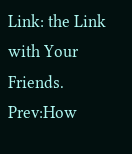Link: the Link with Your Friends.
Prev:How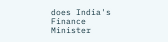does India's Finance Minister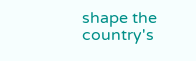shape the country's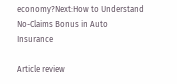economy?Next:How to Understand No-Claims Bonus in Auto Insurance

Article review